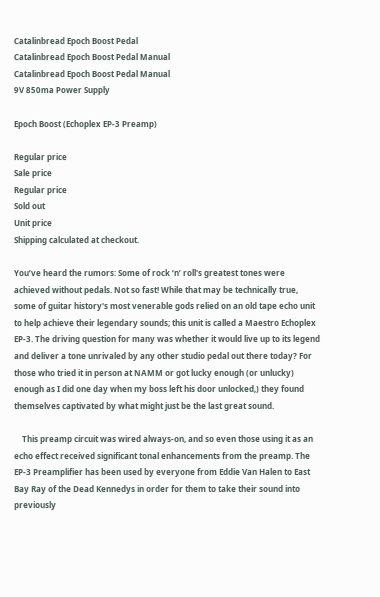Catalinbread Epoch Boost Pedal
Catalinbread Epoch Boost Pedal Manual
Catalinbread Epoch Boost Pedal Manual
9V 850ma Power Supply

Epoch Boost (Echoplex EP-3 Preamp)

Regular price
Sale price
Regular price
Sold out
Unit price
Shipping calculated at checkout.

You’ve heard the rumors: Some of rock ‘n’ roll's greatest tones were achieved without pedals. Not so fast! While that may be technically true, some of guitar history's most venerable gods relied on an old tape echo unit to help achieve their legendary sounds; this unit is called a Maestro Echoplex EP-3. The driving question for many was whether it would live up to its legend and deliver a tone unrivaled by any other studio pedal out there today? For those who tried it in person at NAMM or got lucky enough (or unlucky) enough as I did one day when my boss left his door unlocked,) they found themselves captivated by what might just be the last great sound.

    This preamp circuit was wired always-on, and so even those using it as an echo effect received significant tonal enhancements from the preamp. The EP-3 Preamplifier has been used by everyone from Eddie Van Halen to East Bay Ray of the Dead Kennedys in order for them to take their sound into previously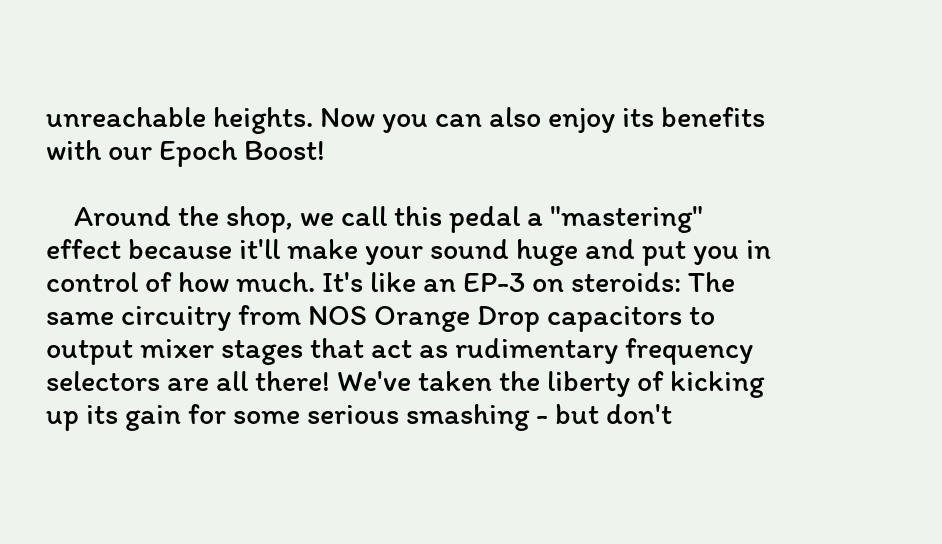unreachable heights. Now you can also enjoy its benefits with our Epoch Boost!

    Around the shop, we call this pedal a "mastering" effect because it'll make your sound huge and put you in control of how much. It's like an EP-3 on steroids: The same circuitry from NOS Orange Drop capacitors to output mixer stages that act as rudimentary frequency selectors are all there! We've taken the liberty of kicking up its gain for some serious smashing - but don't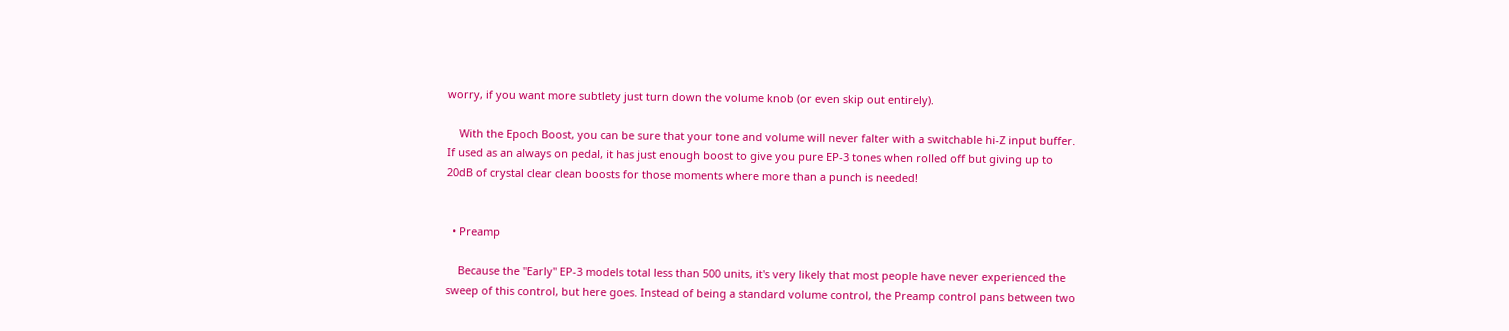worry, if you want more subtlety just turn down the volume knob (or even skip out entirely).

    With the Epoch Boost, you can be sure that your tone and volume will never falter with a switchable hi-Z input buffer. If used as an always on pedal, it has just enough boost to give you pure EP-3 tones when rolled off but giving up to 20dB of crystal clear clean boosts for those moments where more than a punch is needed!


  • Preamp

    Because the "Early" EP-3 models total less than 500 units, it's very likely that most people have never experienced the sweep of this control, but here goes. Instead of being a standard volume control, the Preamp control pans between two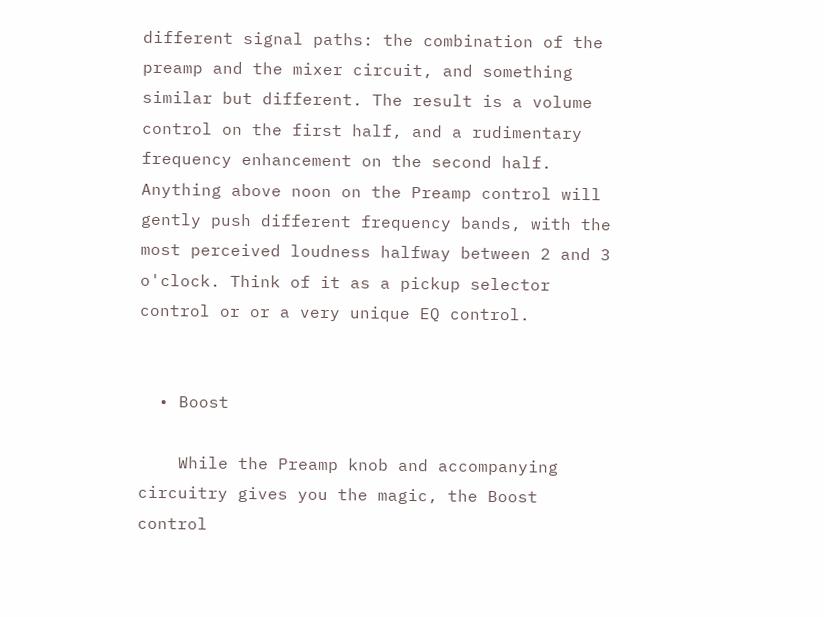different signal paths: the combination of the preamp and the mixer circuit, and something similar but different. The result is a volume control on the first half, and a rudimentary frequency enhancement on the second half. Anything above noon on the Preamp control will gently push different frequency bands, with the most perceived loudness halfway between 2 and 3 o'clock. Think of it as a pickup selector control or or a very unique EQ control.


  • Boost

    While the Preamp knob and accompanying circuitry gives you the magic, the Boost control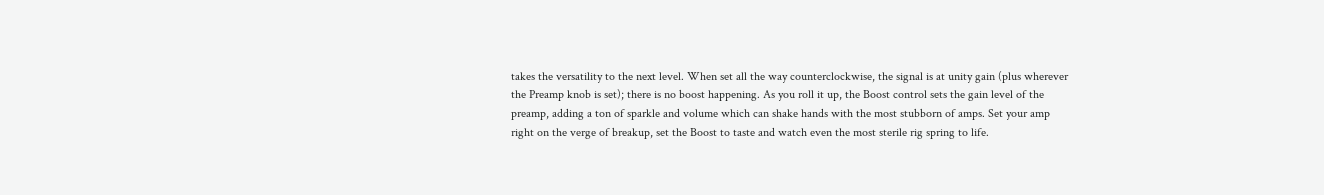takes the versatility to the next level. When set all the way counterclockwise, the signal is at unity gain (plus wherever the Preamp knob is set); there is no boost happening. As you roll it up, the Boost control sets the gain level of the preamp, adding a ton of sparkle and volume which can shake hands with the most stubborn of amps. Set your amp right on the verge of breakup, set the Boost to taste and watch even the most sterile rig spring to life.